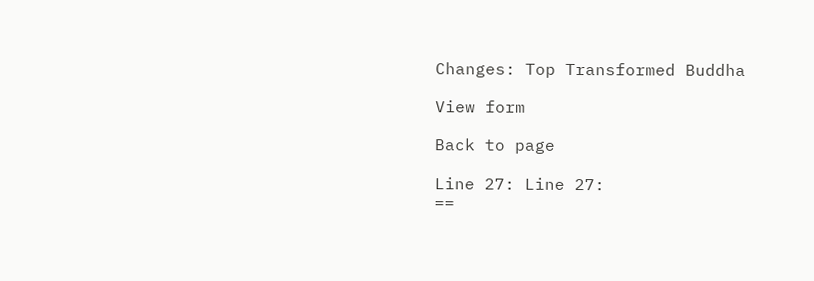Changes: Top Transformed Buddha

View form

Back to page

Line 27: Line 27:
==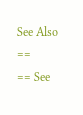See Also ==
== See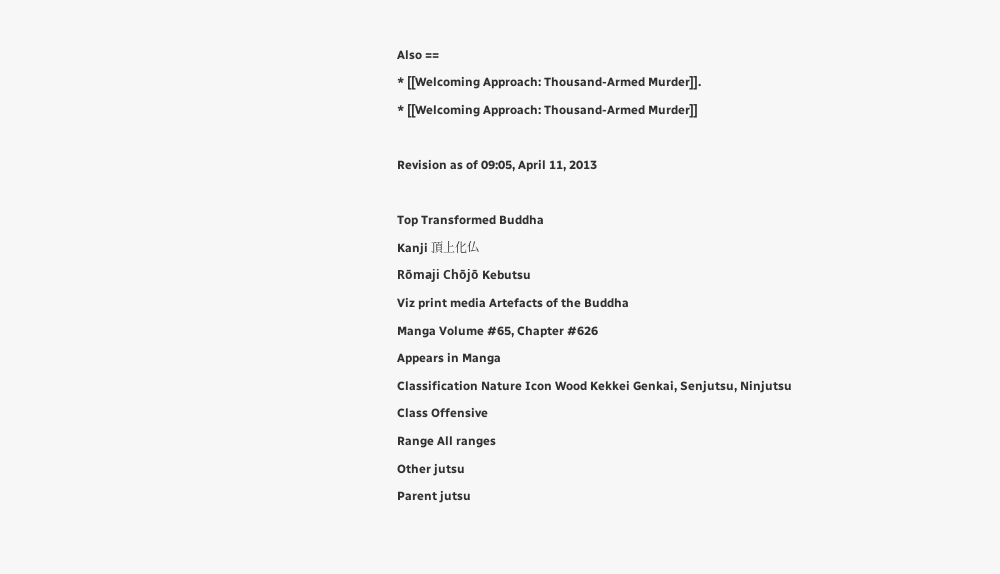Also ==
* [[Welcoming Approach: Thousand-Armed Murder]].
* [[Welcoming Approach: Thousand-Armed Murder]]

Revision as of 09:05, April 11, 2013

Top Transformed Buddha
Kanji 頂上化仏
Rōmaji Chōjō Kebutsu
Viz print media Artefacts of the Buddha
Manga Volume #65, Chapter #626
Appears in Manga
Classification Nature Icon Wood Kekkei Genkai, Senjutsu, Ninjutsu
Class Offensive
Range All ranges
Other jutsu
Parent jutsu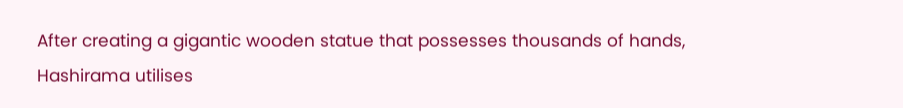After creating a gigantic wooden statue that possesses thousands of hands, Hashirama utilises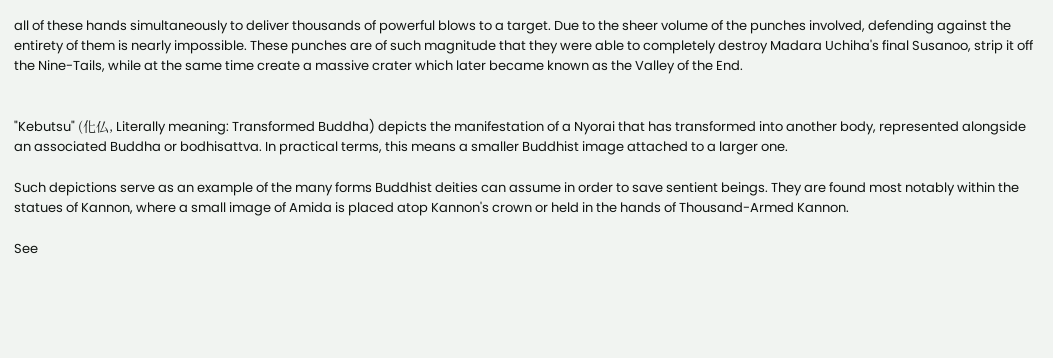all of these hands simultaneously to deliver thousands of powerful blows to a target. Due to the sheer volume of the punches involved, defending against the entirety of them is nearly impossible. These punches are of such magnitude that they were able to completely destroy Madara Uchiha's final Susanoo, strip it off the Nine-Tails, while at the same time create a massive crater which later became known as the Valley of the End.


"Kebutsu" (化仏, Literally meaning: Transformed Buddha) depicts the manifestation of a Nyorai that has transformed into another body, represented alongside an associated Buddha or bodhisattva. In practical terms, this means a smaller Buddhist image attached to a larger one.

Such depictions serve as an example of the many forms Buddhist deities can assume in order to save sentient beings. They are found most notably within the statues of Kannon, where a small image of Amida is placed atop Kannon's crown or held in the hands of Thousand-Armed Kannon.

See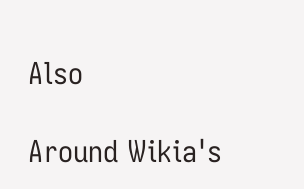Also

Around Wikia's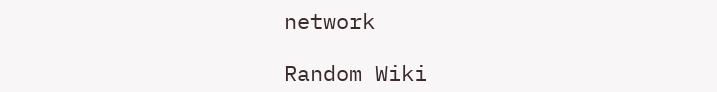network

Random Wiki